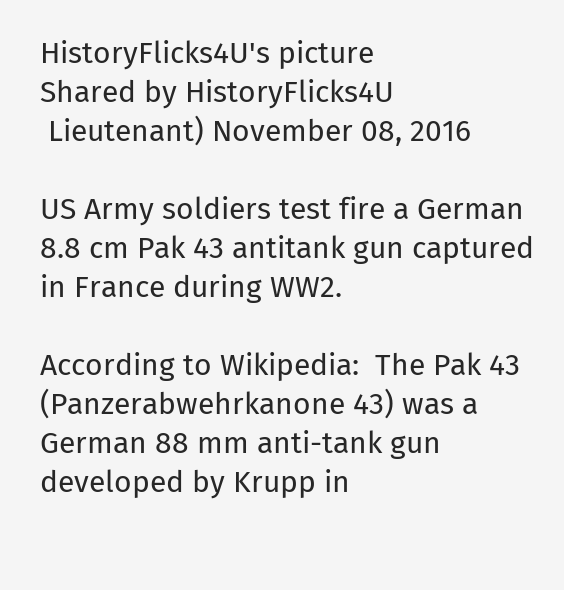HistoryFlicks4U's picture
Shared by HistoryFlicks4U
 Lieutenant) November 08, 2016

US Army soldiers test fire a German 8.8 cm Pak 43 antitank gun captured in France during WW2.

According to Wikipedia:  The Pak 43 (Panzerabwehrkanone 43) was a German 88 mm anti-tank gun developed by Krupp in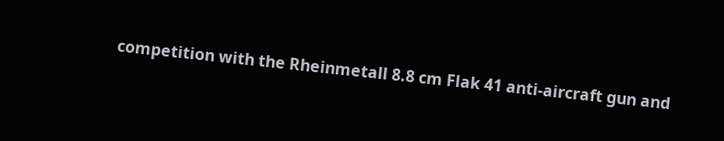competition with the Rheinmetall 8.8 cm Flak 41 anti-aircraft gun and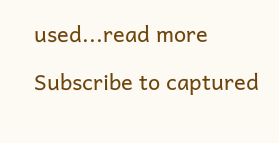used...read more

Subscribe to captured